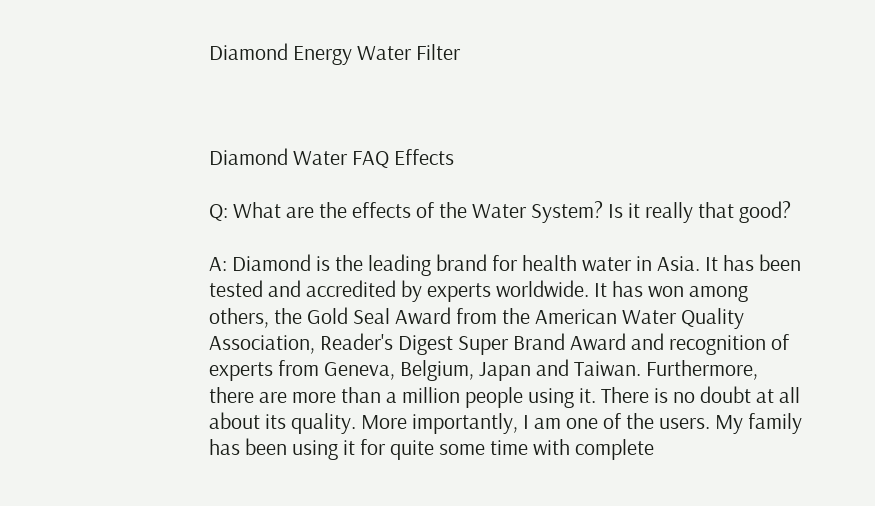Diamond Energy Water Filter



Diamond Water FAQ Effects

Q: What are the effects of the Water System? Is it really that good?

A: Diamond is the leading brand for health water in Asia. It has been tested and accredited by experts worldwide. It has won among others, the Gold Seal Award from the American Water Quality Association, Reader's Digest Super Brand Award and recognition of experts from Geneva, Belgium, Japan and Taiwan. Furthermore, there are more than a million people using it. There is no doubt at all about its quality. More importantly, I am one of the users. My family has been using it for quite some time with complete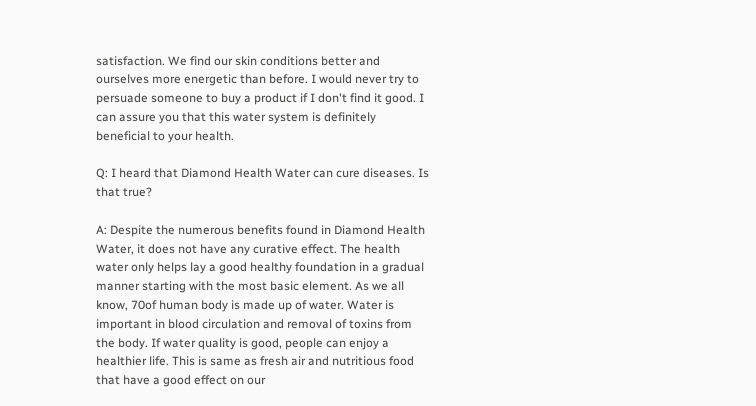satisfaction. We find our skin conditions better and ourselves more energetic than before. I would never try to persuade someone to buy a product if I don't find it good. I can assure you that this water system is definitely beneficial to your health.

Q: I heard that Diamond Health Water can cure diseases. Is that true?

A: Despite the numerous benefits found in Diamond Health Water, it does not have any curative effect. The health water only helps lay a good healthy foundation in a gradual manner starting with the most basic element. As we all know, 70of human body is made up of water. Water is important in blood circulation and removal of toxins from the body. If water quality is good, people can enjoy a healthier life. This is same as fresh air and nutritious food that have a good effect on our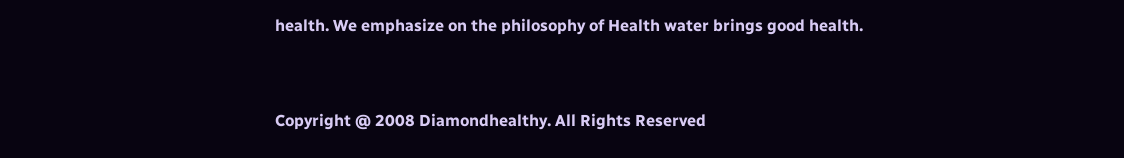health. We emphasize on the philosophy of Health water brings good health.



Copyright @ 2008 Diamondhealthy. All Rights Reserved